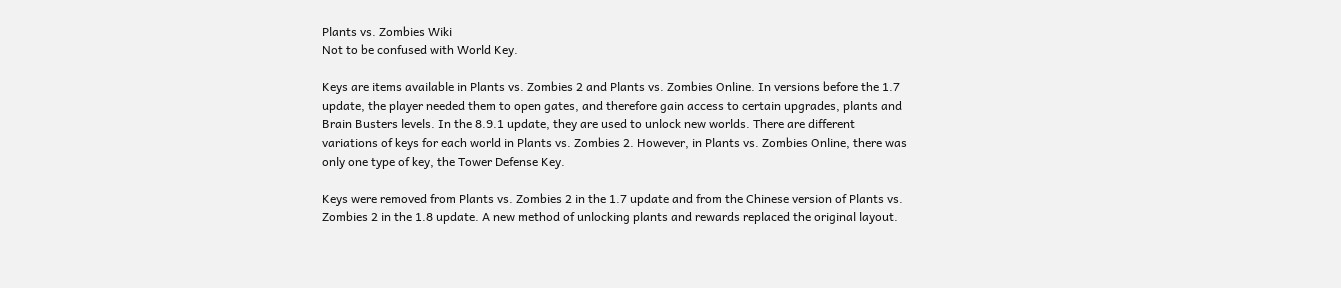Plants vs. Zombies Wiki
Not to be confused with World Key.

Keys are items available in Plants vs. Zombies 2 and Plants vs. Zombies Online. In versions before the 1.7 update, the player needed them to open gates, and therefore gain access to certain upgrades, plants and Brain Busters levels. In the 8.9.1 update, they are used to unlock new worlds. There are different variations of keys for each world in Plants vs. Zombies 2. However, in Plants vs. Zombies Online, there was only one type of key, the Tower Defense Key.

Keys were removed from Plants vs. Zombies 2 in the 1.7 update and from the Chinese version of Plants vs. Zombies 2 in the 1.8 update. A new method of unlocking plants and rewards replaced the original layout.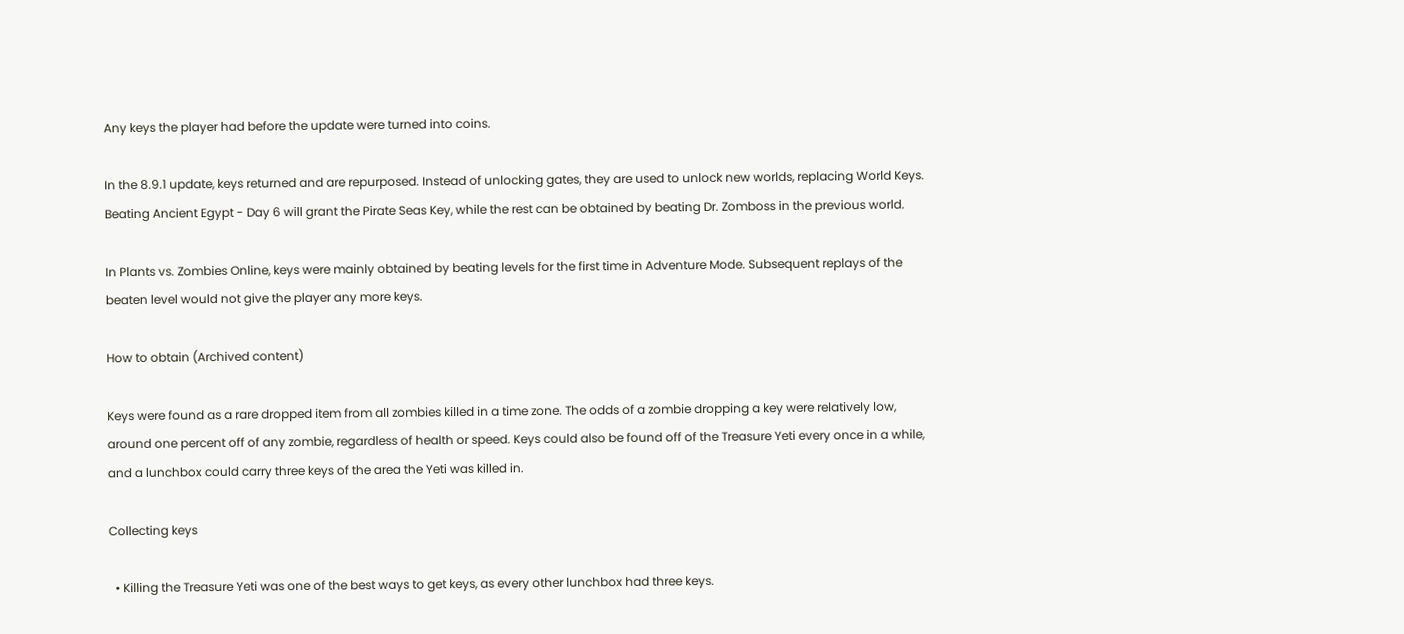Any keys the player had before the update were turned into coins.

In the 8.9.1 update, keys returned and are repurposed. Instead of unlocking gates, they are used to unlock new worlds, replacing World Keys. Beating Ancient Egypt - Day 6 will grant the Pirate Seas Key, while the rest can be obtained by beating Dr. Zomboss in the previous world.

In Plants vs. Zombies Online, keys were mainly obtained by beating levels for the first time in Adventure Mode. Subsequent replays of the beaten level would not give the player any more keys.

How to obtain (Archived content)

Keys were found as a rare dropped item from all zombies killed in a time zone. The odds of a zombie dropping a key were relatively low, around one percent off of any zombie, regardless of health or speed. Keys could also be found off of the Treasure Yeti every once in a while, and a lunchbox could carry three keys of the area the Yeti was killed in.

Collecting keys

  • Killing the Treasure Yeti was one of the best ways to get keys, as every other lunchbox had three keys.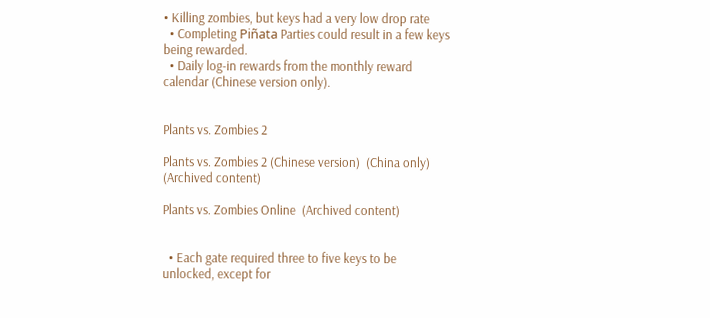• Killing zombies, but keys had a very low drop rate
  • Completing Piñata Parties could result in a few keys being rewarded.
  • Daily log-in rewards from the monthly reward calendar (Chinese version only).


Plants vs. Zombies 2

Plants vs. Zombies 2 (Chinese version)  (China only)  (Archived content)

Plants vs. Zombies Online  (Archived content)


  • Each gate required three to five keys to be unlocked, except for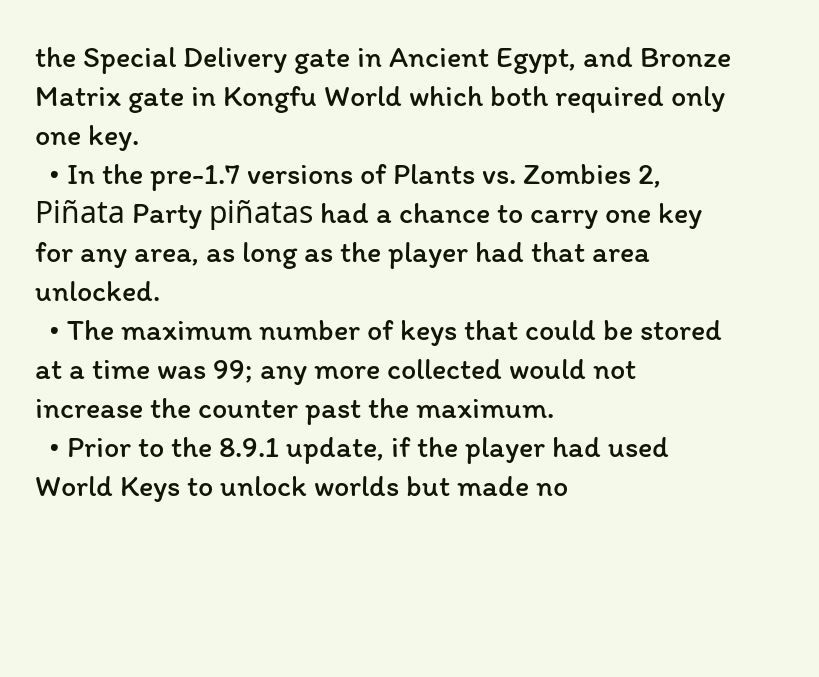the Special Delivery gate in Ancient Egypt, and Bronze Matrix gate in Kongfu World which both required only one key.
  • In the pre-1.7 versions of Plants vs. Zombies 2, Piñata Party piñatas had a chance to carry one key for any area, as long as the player had that area unlocked.
  • The maximum number of keys that could be stored at a time was 99; any more collected would not increase the counter past the maximum.
  • Prior to the 8.9.1 update, if the player had used World Keys to unlock worlds but made no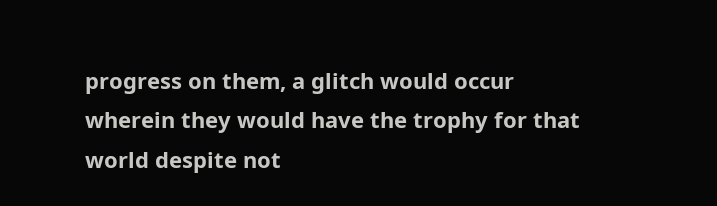progress on them, a glitch would occur wherein they would have the trophy for that world despite not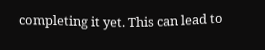completing it yet. This can lead to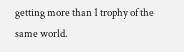getting more than 1 trophy of the same world.